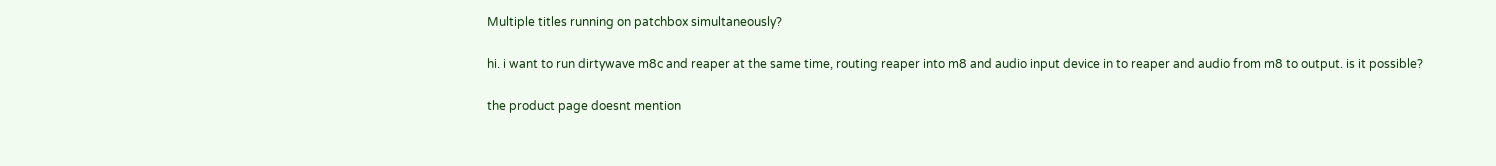Multiple titles running on patchbox simultaneously?

hi. i want to run dirtywave m8c and reaper at the same time, routing reaper into m8 and audio input device in to reaper and audio from m8 to output. is it possible?

the product page doesnt mention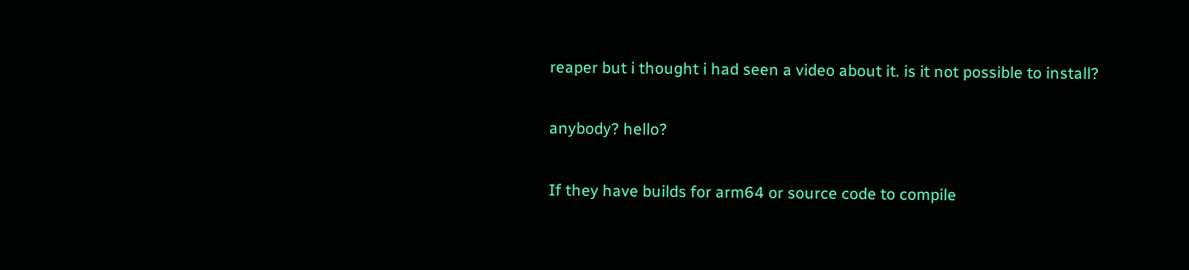reaper but i thought i had seen a video about it. is it not possible to install?

anybody? hello?

If they have builds for arm64 or source code to compile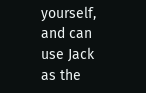yourself, and can use Jack as the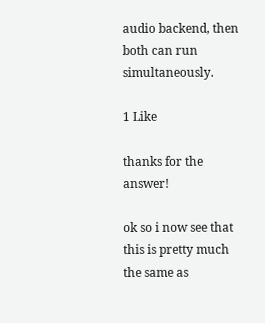audio backend, then both can run simultaneously.

1 Like

thanks for the answer!

ok so i now see that this is pretty much the same as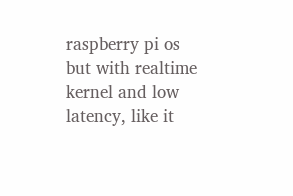raspberry pi os but with realtime kernel and low latency, like it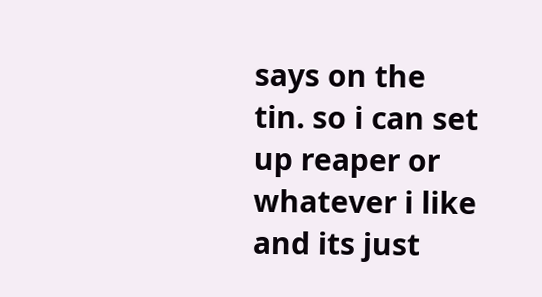says on the tin. so i can set up reaper or whatever i like and its just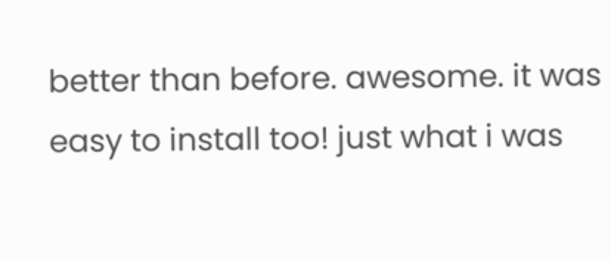better than before. awesome. it was easy to install too! just what i was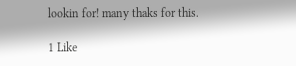lookin for! many thaks for this.

1 Like